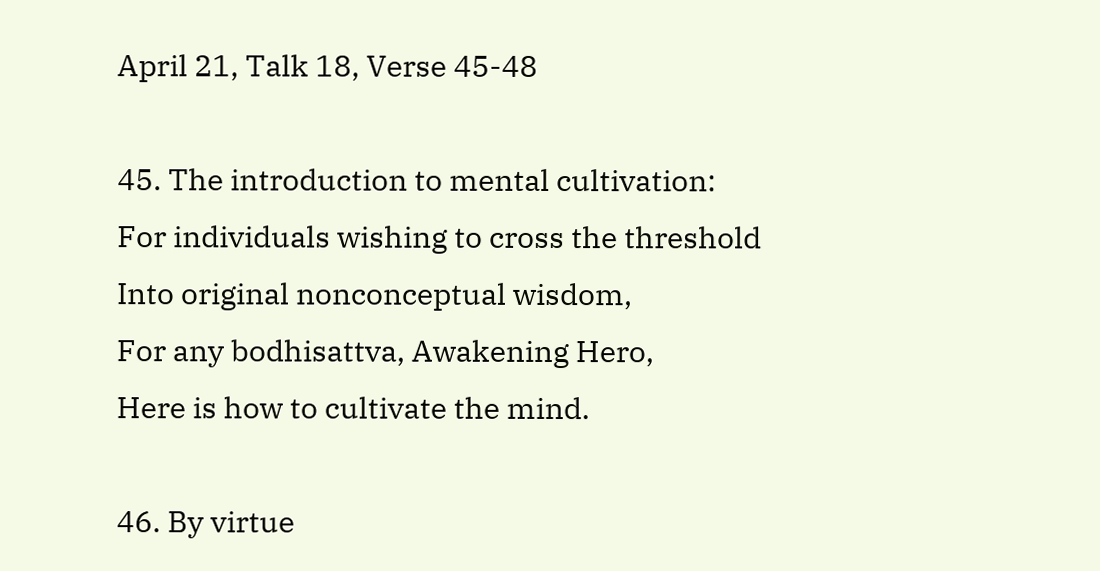April 21, Talk 18, Verse 45-48

45. The introduction to mental cultivation:
For individuals wishing to cross the threshold
Into original nonconceptual wisdom,
For any bodhisattva, Awakening Hero,
Here is how to cultivate the mind.

46. By virtue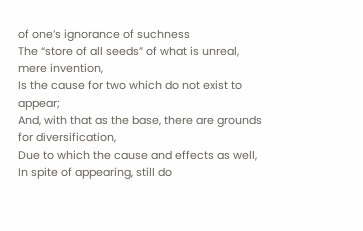of one’s ignorance of suchness
The “store of all seeds” of what is unreal, mere invention,
Is the cause for two which do not exist to appear;
And, with that as the base, there are grounds for diversification,
Due to which the cause and effects as well,
In spite of appearing, still do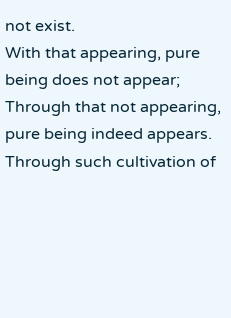not exist.
With that appearing, pure being does not appear;
Through that not appearing, pure being indeed appears.
Through such cultivation of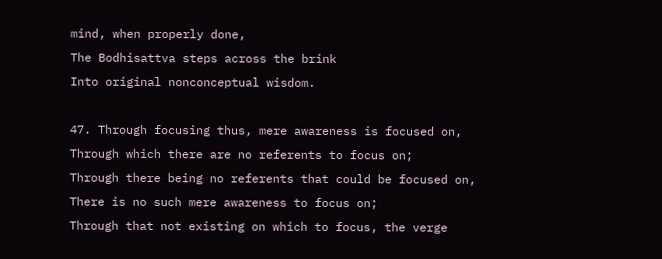mind, when properly done,
The Bodhisattva steps across the brink
Into original nonconceptual wisdom.

47. Through focusing thus, mere awareness is focused on,
Through which there are no referents to focus on;
Through there being no referents that could be focused on,
There is no such mere awareness to focus on;
Through that not existing on which to focus, the verge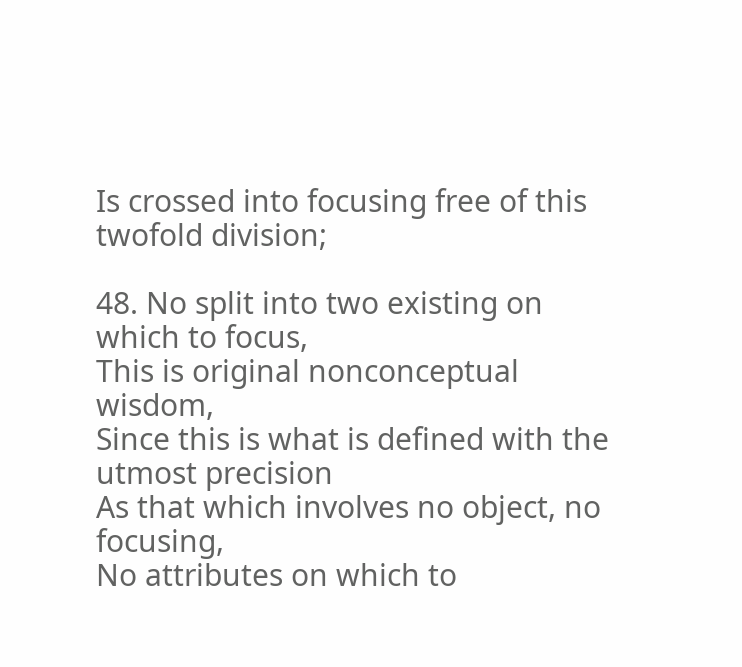Is crossed into focusing free of this twofold division;

48. No split into two existing on which to focus,
This is original nonconceptual wisdom,
Since this is what is defined with the utmost precision
As that which involves no object, no focusing,
No attributes on which to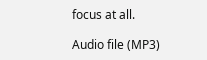focus at all.

Audio file (MP3)